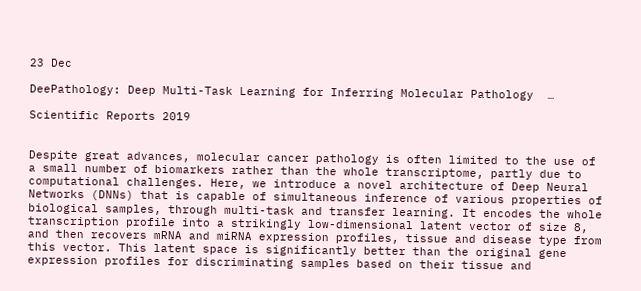23 Dec

DeePathology: Deep Multi-Task Learning for Inferring Molecular Pathology  …

Scientific Reports 2019


Despite great advances, molecular cancer pathology is often limited to the use of a small number of biomarkers rather than the whole transcriptome, partly due to computational challenges. Here, we introduce a novel architecture of Deep Neural Networks (DNNs) that is capable of simultaneous inference of various properties of biological samples, through multi-task and transfer learning. It encodes the whole transcription profile into a strikingly low-dimensional latent vector of size 8, and then recovers mRNA and miRNA expression profiles, tissue and disease type from this vector. This latent space is significantly better than the original gene expression profiles for discriminating samples based on their tissue and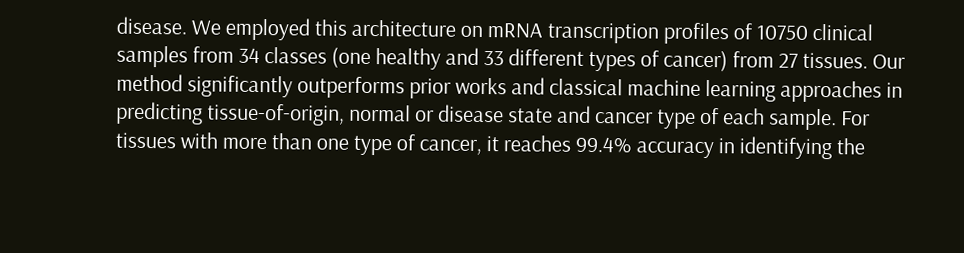disease. We employed this architecture on mRNA transcription profiles of 10750 clinical samples from 34 classes (one healthy and 33 different types of cancer) from 27 tissues. Our method significantly outperforms prior works and classical machine learning approaches in predicting tissue-of-origin, normal or disease state and cancer type of each sample. For tissues with more than one type of cancer, it reaches 99.4% accuracy in identifying the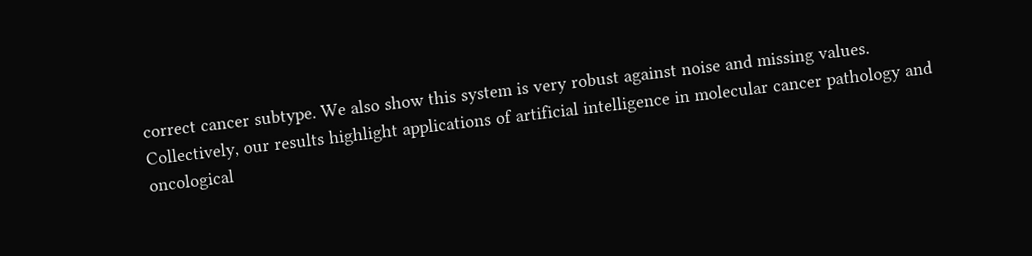correct cancer subtype. We also show this system is very robust against noise and missing values. Collectively, our results highlight applications of artificial intelligence in molecular cancer pathology and oncological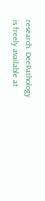research. DeePathology is freely available at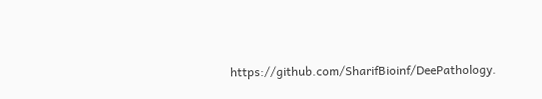https://github.com/SharifBioinf/DeePathology.